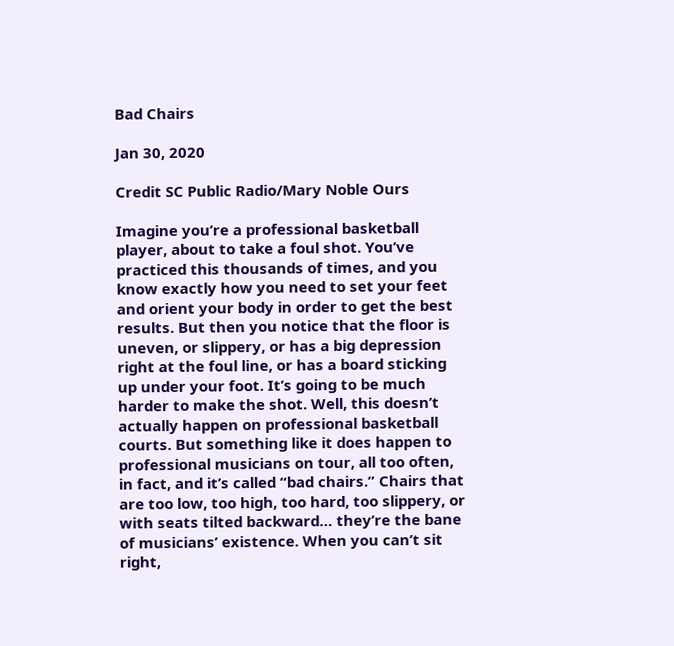Bad Chairs

Jan 30, 2020

Credit SC Public Radio/Mary Noble Ours

Imagine you’re a professional basketball player, about to take a foul shot. You’ve practiced this thousands of times, and you know exactly how you need to set your feet and orient your body in order to get the best results. But then you notice that the floor is uneven, or slippery, or has a big depression right at the foul line, or has a board sticking up under your foot. It’s going to be much harder to make the shot. Well, this doesn’t actually happen on professional basketball courts. But something like it does happen to professional musicians on tour, all too often, in fact, and it’s called “bad chairs.” Chairs that are too low, too high, too hard, too slippery, or with seats tilted backward… they’re the bane of musicians’ existence. When you can’t sit right,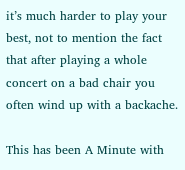it’s much harder to play your best, not to mention the fact that after playing a whole concert on a bad chair you often wind up with a backache.

This has been A Minute with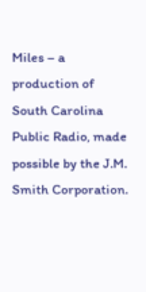Miles – a production of South Carolina Public Radio, made possible by the J.M. Smith Corporation.